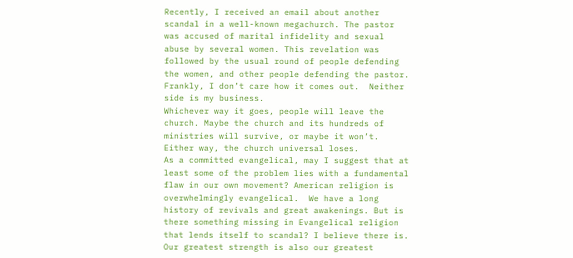Recently, I received an email about another scandal in a well-known megachurch. The pastor was accused of marital infidelity and sexual abuse by several women. This revelation was followed by the usual round of people defending the women, and other people defending the pastor.
Frankly, I don’t care how it comes out.  Neither side is my business.
Whichever way it goes, people will leave the church. Maybe the church and its hundreds of ministries will survive, or maybe it won’t. Either way, the church universal loses.
As a committed evangelical, may I suggest that at least some of the problem lies with a fundamental flaw in our own movement? American religion is overwhelmingly evangelical.  We have a long history of revivals and great awakenings. But is there something missing in Evangelical religion that lends itself to scandal? I believe there is. Our greatest strength is also our greatest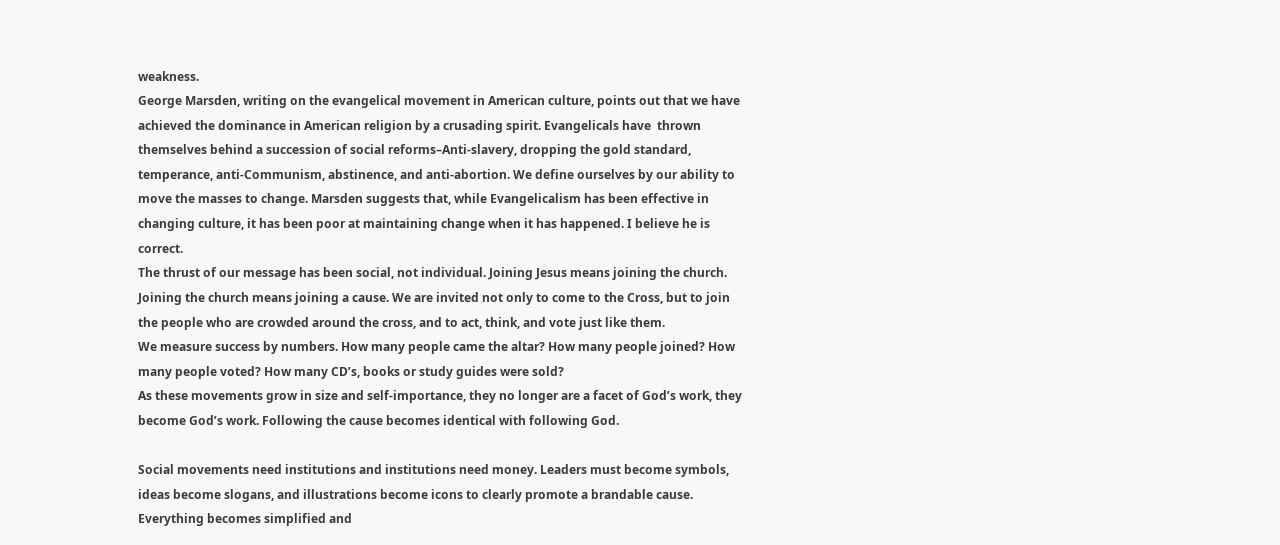weakness.
George Marsden, writing on the evangelical movement in American culture, points out that we have achieved the dominance in American religion by a crusading spirit. Evangelicals have  thrown themselves behind a succession of social reforms–Anti-slavery, dropping the gold standard, temperance, anti-Communism, abstinence, and anti-abortion. We define ourselves by our ability to move the masses to change. Marsden suggests that, while Evangelicalism has been effective in changing culture, it has been poor at maintaining change when it has happened. I believe he is correct.
The thrust of our message has been social, not individual. Joining Jesus means joining the church. Joining the church means joining a cause. We are invited not only to come to the Cross, but to join the people who are crowded around the cross, and to act, think, and vote just like them.
We measure success by numbers. How many people came the altar? How many people joined? How many people voted? How many CD’s, books or study guides were sold?
As these movements grow in size and self-importance, they no longer are a facet of God’s work, they become God’s work. Following the cause becomes identical with following God.

Social movements need institutions and institutions need money. Leaders must become symbols, ideas become slogans, and illustrations become icons to clearly promote a brandable cause. Everything becomes simplified and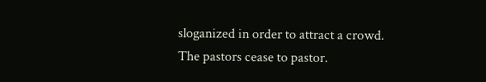sloganized in order to attract a crowd.  The pastors cease to pastor.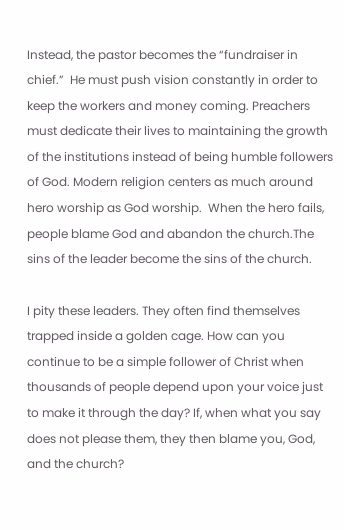Instead, the pastor becomes the “fundraiser in chief.”  He must push vision constantly in order to keep the workers and money coming. Preachers must dedicate their lives to maintaining the growth of the institutions instead of being humble followers of God. Modern religion centers as much around hero worship as God worship.  When the hero fails, people blame God and abandon the church.The sins of the leader become the sins of the church.

I pity these leaders. They often find themselves trapped inside a golden cage. How can you continue to be a simple follower of Christ when thousands of people depend upon your voice just to make it through the day? If, when what you say does not please them, they then blame you, God, and the church?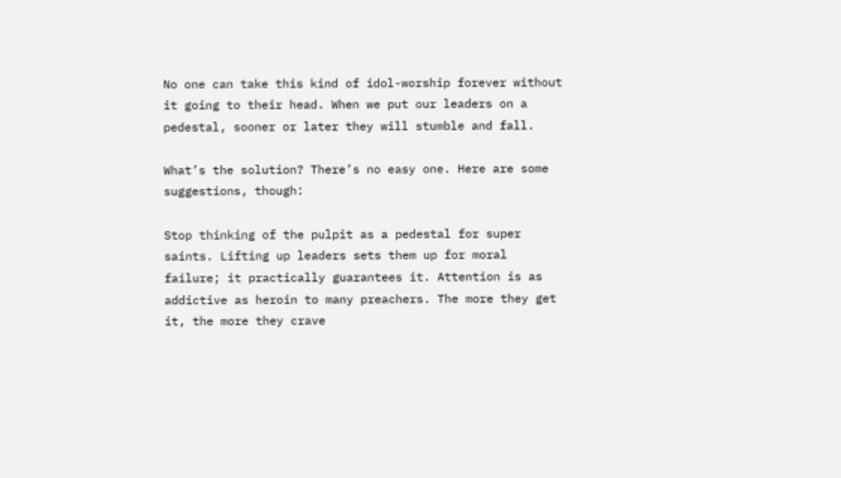No one can take this kind of idol-worship forever without it going to their head. When we put our leaders on a pedestal, sooner or later they will stumble and fall.

What’s the solution? There’s no easy one. Here are some suggestions, though:

Stop thinking of the pulpit as a pedestal for super saints. Lifting up leaders sets them up for moral failure; it practically guarantees it. Attention is as addictive as heroin to many preachers. The more they get it, the more they crave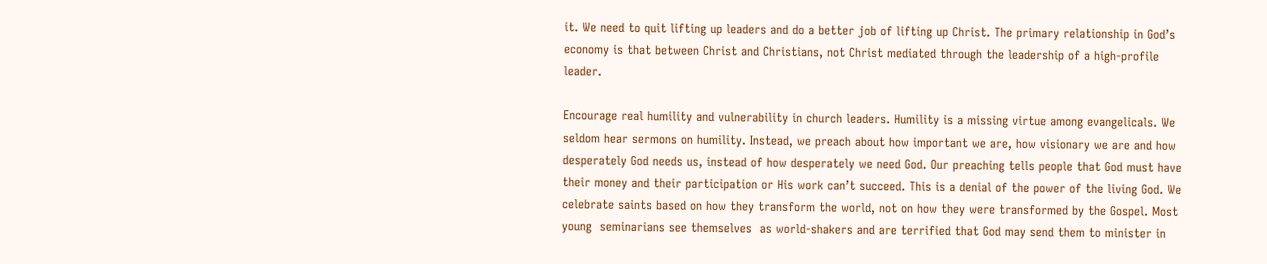it. We need to quit lifting up leaders and do a better job of lifting up Christ. The primary relationship in God’s economy is that between Christ and Christians, not Christ mediated through the leadership of a high-profile leader.

Encourage real humility and vulnerability in church leaders. Humility is a missing virtue among evangelicals. We seldom hear sermons on humility. Instead, we preach about how important we are, how visionary we are and how desperately God needs us, instead of how desperately we need God. Our preaching tells people that God must have their money and their participation or His work can’t succeed. This is a denial of the power of the living God. We celebrate saints based on how they transform the world, not on how they were transformed by the Gospel. Most young  seminarians see themselves  as world-shakers and are terrified that God may send them to minister in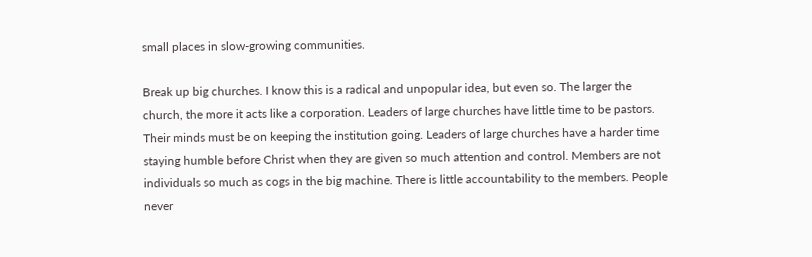small places in slow-growing communities.

Break up big churches. I know this is a radical and unpopular idea, but even so. The larger the church, the more it acts like a corporation. Leaders of large churches have little time to be pastors. Their minds must be on keeping the institution going. Leaders of large churches have a harder time staying humble before Christ when they are given so much attention and control. Members are not individuals so much as cogs in the big machine. There is little accountability to the members. People never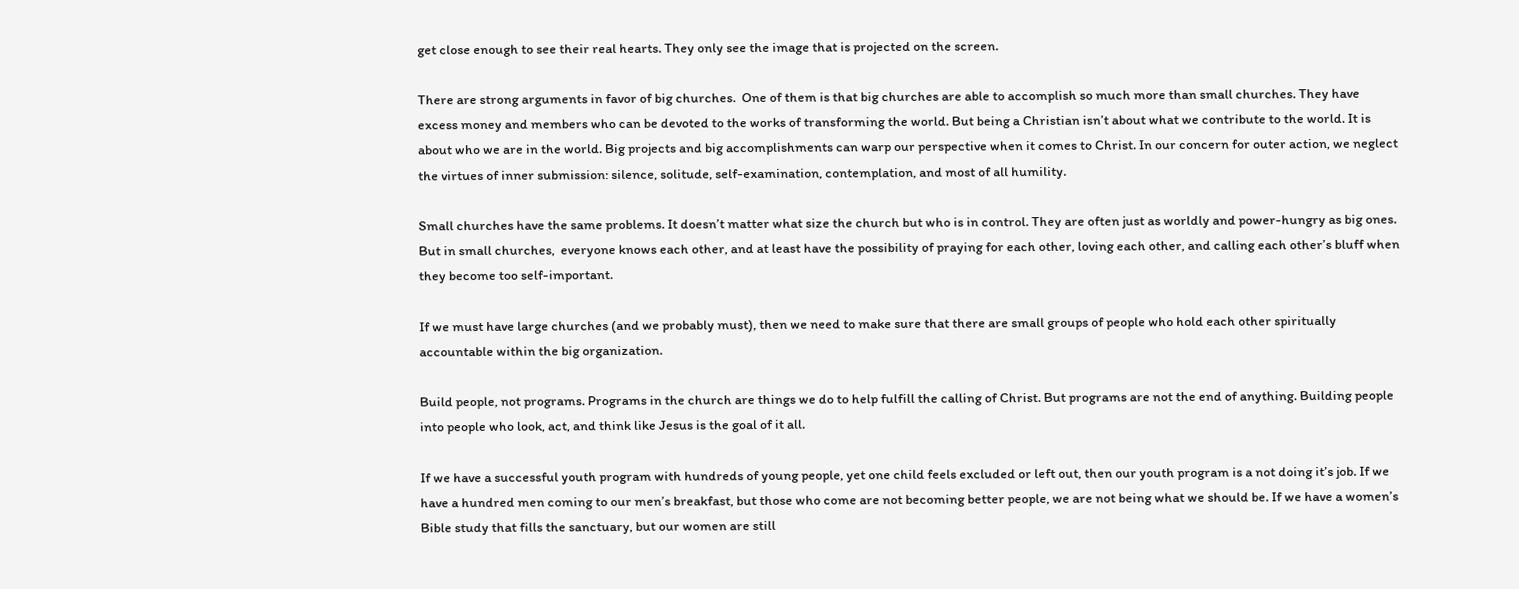get close enough to see their real hearts. They only see the image that is projected on the screen.

There are strong arguments in favor of big churches.  One of them is that big churches are able to accomplish so much more than small churches. They have excess money and members who can be devoted to the works of transforming the world. But being a Christian isn’t about what we contribute to the world. It is about who we are in the world. Big projects and big accomplishments can warp our perspective when it comes to Christ. In our concern for outer action, we neglect the virtues of inner submission: silence, solitude, self-examination, contemplation, and most of all humility.

Small churches have the same problems. It doesn’t matter what size the church but who is in control. They are often just as worldly and power-hungry as big ones. But in small churches,  everyone knows each other, and at least have the possibility of praying for each other, loving each other, and calling each other’s bluff when they become too self-important.

If we must have large churches (and we probably must), then we need to make sure that there are small groups of people who hold each other spiritually accountable within the big organization.

Build people, not programs. Programs in the church are things we do to help fulfill the calling of Christ. But programs are not the end of anything. Building people into people who look, act, and think like Jesus is the goal of it all.

If we have a successful youth program with hundreds of young people, yet one child feels excluded or left out, then our youth program is a not doing it’s job. If we have a hundred men coming to our men’s breakfast, but those who come are not becoming better people, we are not being what we should be. If we have a women’s Bible study that fills the sanctuary, but our women are still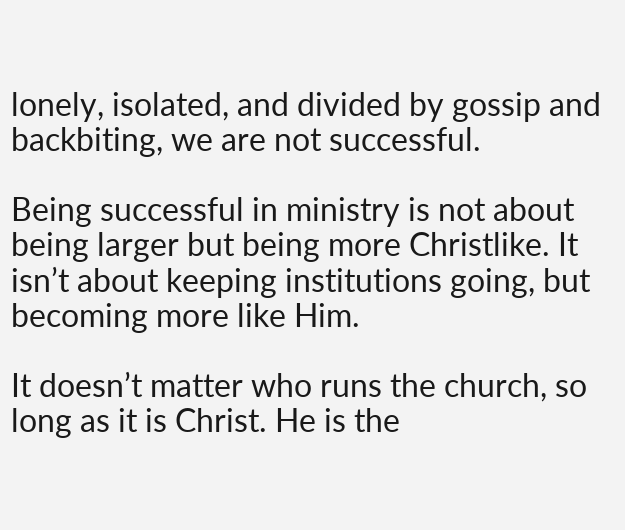lonely, isolated, and divided by gossip and backbiting, we are not successful.

Being successful in ministry is not about being larger but being more Christlike. It isn’t about keeping institutions going, but becoming more like Him.

It doesn’t matter who runs the church, so long as it is Christ. He is the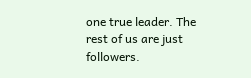one true leader. The rest of us are just followers.